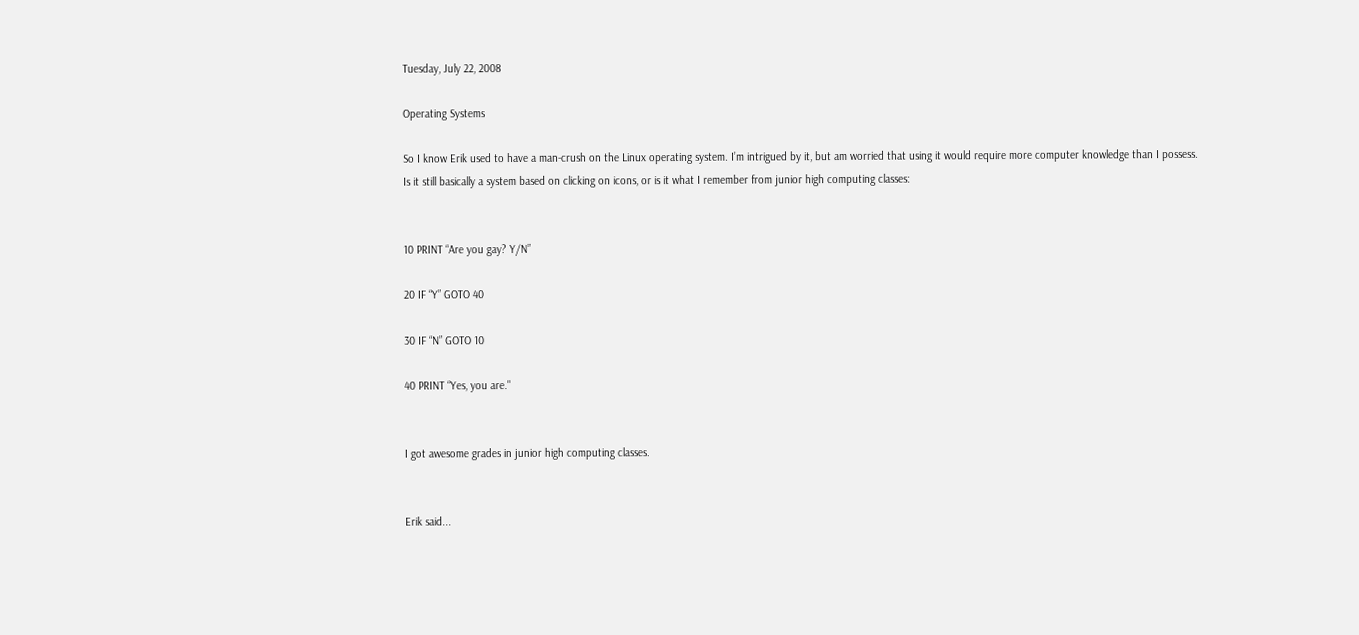Tuesday, July 22, 2008

Operating Systems

So I know Erik used to have a man-crush on the Linux operating system. I’m intrigued by it, but am worried that using it would require more computer knowledge than I possess. Is it still basically a system based on clicking on icons, or is it what I remember from junior high computing classes:


10 PRINT “Are you gay? Y/N”

20 IF “Y” GOTO 40

30 IF “N” GOTO 10

40 PRINT “Yes, you are."


I got awesome grades in junior high computing classes.


Erik said...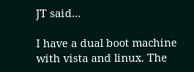JT said...

I have a dual boot machine with vista and linux. The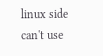linux side can't use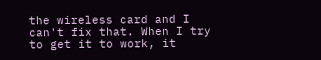the wireless card and I can't fix that. When I try to get it to work, it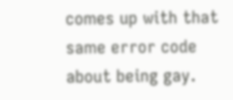comes up with that same error code about being gay.